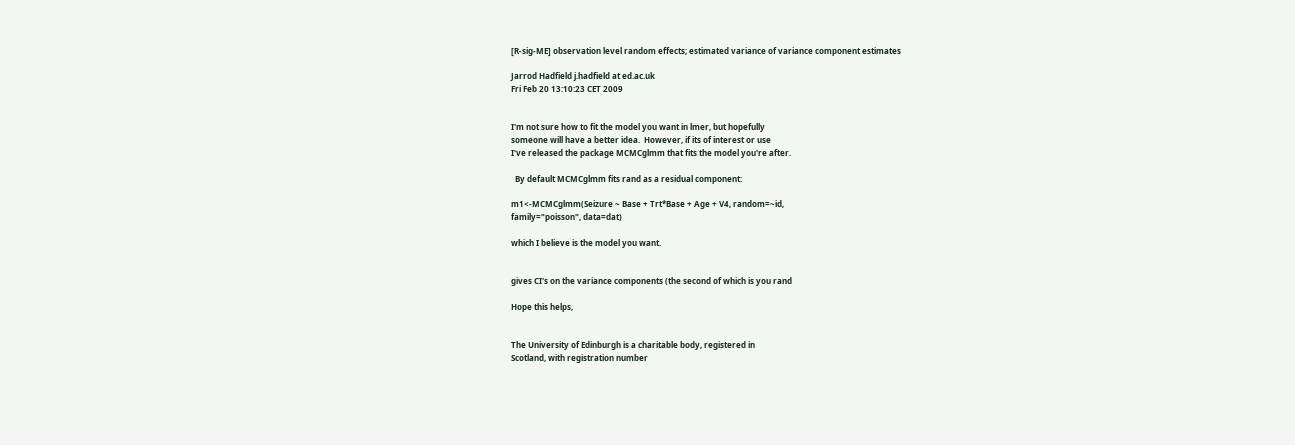[R-sig-ME] observation level random effects; estimated variance of variance component estimates

Jarrod Hadfield j.hadfield at ed.ac.uk
Fri Feb 20 13:10:23 CET 2009


I'm not sure how to fit the model you want in lmer, but hopefully
someone will have a better idea.  However, if its of interest or use
I've released the package MCMCglmm that fits the model you're after.

  By default MCMCglmm fits rand as a residual component:

m1<-MCMCglmm(Seizure ~ Base + Trt*Base + Age + V4, random=~id,
family="poisson", data=dat)

which I believe is the model you want.


gives CI's on the variance components (the second of which is you rand

Hope this helps,


The University of Edinburgh is a charitable body, registered in
Scotland, with registration number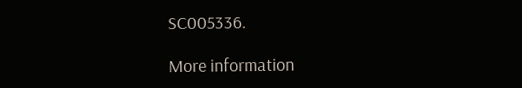SC005336.

More information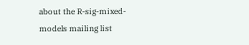about the R-sig-mixed-models mailing list